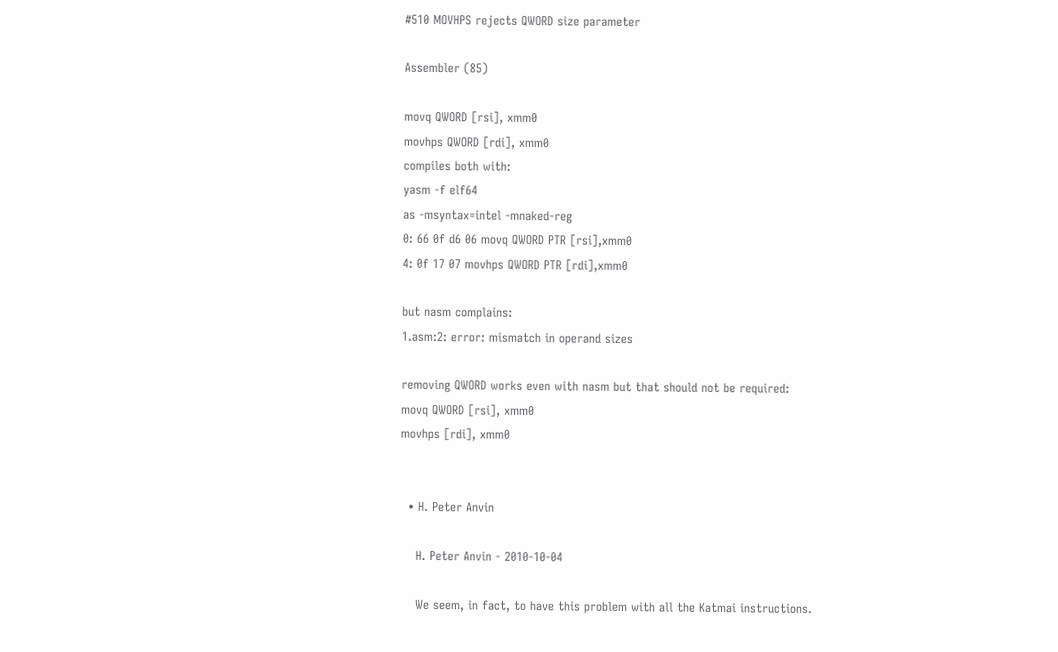#510 MOVHPS rejects QWORD size parameter

Assembler (85)

movq QWORD [rsi], xmm0
movhps QWORD [rdi], xmm0
compiles both with:
yasm -f elf64
as -msyntax=intel -mnaked-reg
0: 66 0f d6 06 movq QWORD PTR [rsi],xmm0
4: 0f 17 07 movhps QWORD PTR [rdi],xmm0

but nasm complains:
1.asm:2: error: mismatch in operand sizes

removing QWORD works even with nasm but that should not be required:
movq QWORD [rsi], xmm0
movhps [rdi], xmm0


  • H. Peter Anvin

    H. Peter Anvin - 2010-10-04

    We seem, in fact, to have this problem with all the Katmai instructions.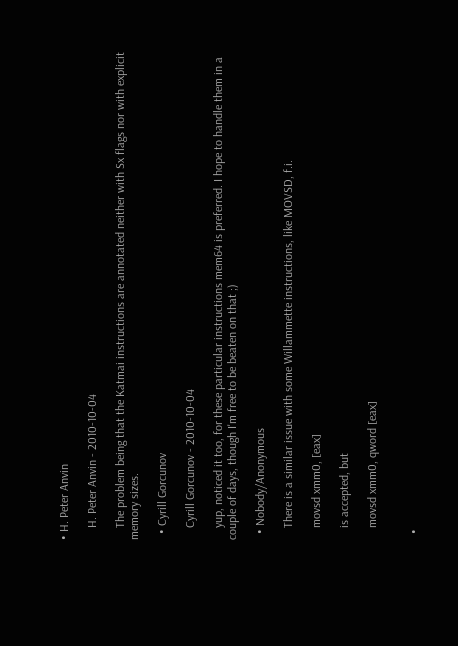• H. Peter Anvin

    H. Peter Anvin - 2010-10-04

    The problem being that the Katmai instructions are annotated neither with Sx flags nor with explicit memory sizes.

  • Cyrill Gorcunov

    Cyrill Gorcunov - 2010-10-04

    yup, noticed it too, for these particular instructions mem64 is preferred. I hope to handle them in a couple of days, though I'm free to be beaten on that ;)

  • Nobody/Anonymous

    There is a similar issue with some Willammette instructions, like MOVSD, f.i.

    movsd xmm0, [eax]

    is accepted, but

    movsd xmm0, qword [eax]


  •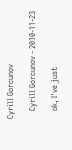Cyrill Gorcunov

    Cyrill Gorcunov - 2010-11-23

    ok, I've just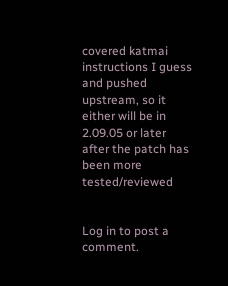covered katmai instructions I guess and pushed upstream, so it either will be in 2.09.05 or later after the patch has been more tested/reviewed


Log in to post a comment.